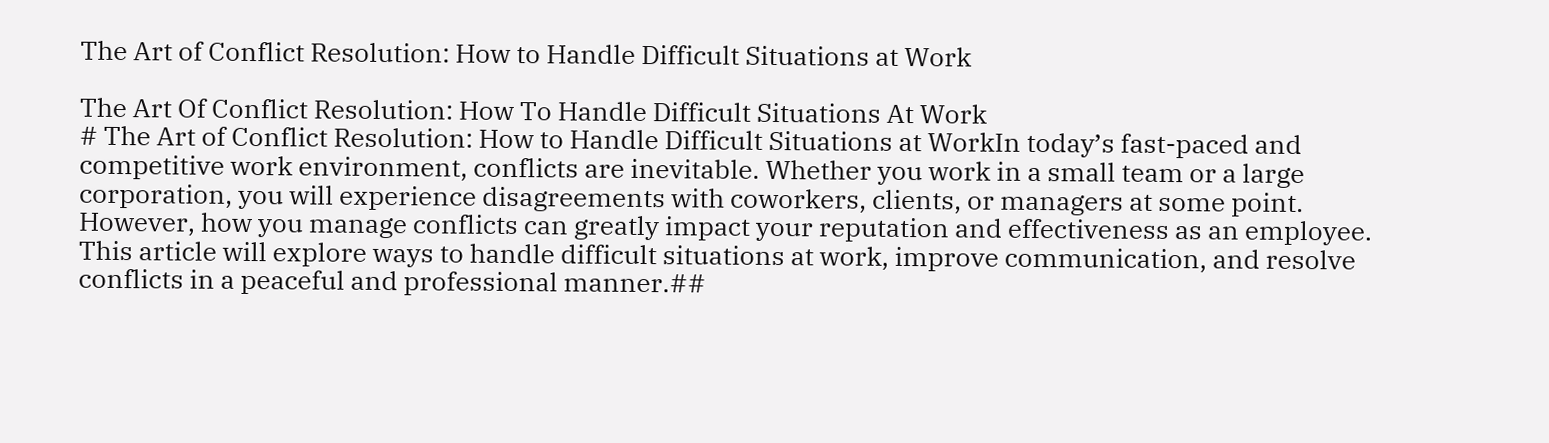The Art of Conflict Resolution: How to Handle Difficult Situations at Work

The Art Of Conflict Resolution: How To Handle Difficult Situations At Work
# The Art of Conflict Resolution: How to Handle Difficult Situations at WorkIn today’s fast-paced and competitive work environment, conflicts are inevitable. Whether you work in a small team or a large corporation, you will experience disagreements with coworkers, clients, or managers at some point. However, how you manage conflicts can greatly impact your reputation and effectiveness as an employee. This article will explore ways to handle difficult situations at work, improve communication, and resolve conflicts in a peaceful and professional manner.##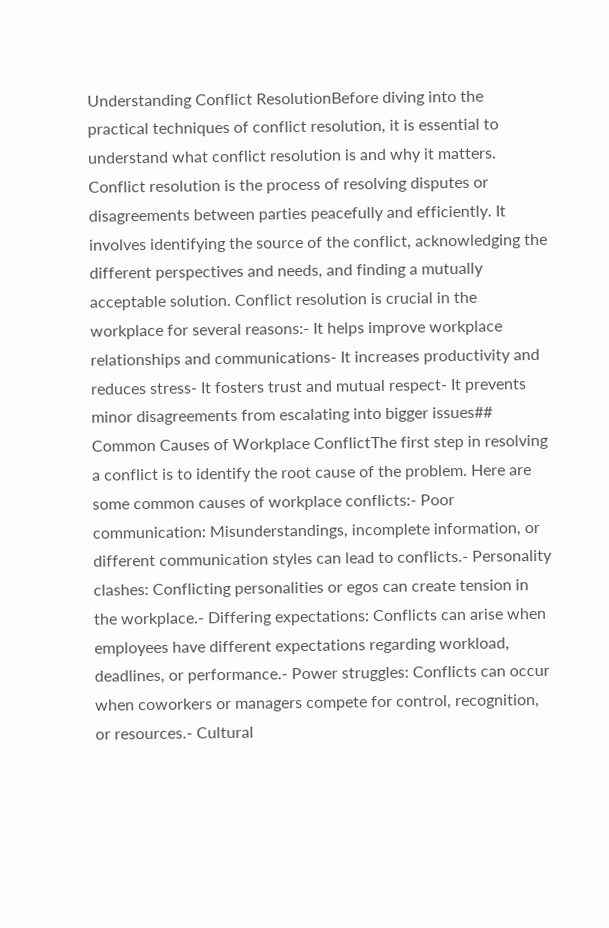Understanding Conflict ResolutionBefore diving into the practical techniques of conflict resolution, it is essential to understand what conflict resolution is and why it matters. Conflict resolution is the process of resolving disputes or disagreements between parties peacefully and efficiently. It involves identifying the source of the conflict, acknowledging the different perspectives and needs, and finding a mutually acceptable solution. Conflict resolution is crucial in the workplace for several reasons:- It helps improve workplace relationships and communications- It increases productivity and reduces stress- It fosters trust and mutual respect- It prevents minor disagreements from escalating into bigger issues## Common Causes of Workplace ConflictThe first step in resolving a conflict is to identify the root cause of the problem. Here are some common causes of workplace conflicts:- Poor communication: Misunderstandings, incomplete information, or different communication styles can lead to conflicts.- Personality clashes: Conflicting personalities or egos can create tension in the workplace.- Differing expectations: Conflicts can arise when employees have different expectations regarding workload, deadlines, or performance.- Power struggles: Conflicts can occur when coworkers or managers compete for control, recognition, or resources.- Cultural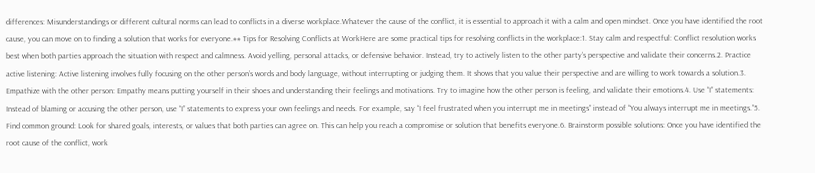differences: Misunderstandings or different cultural norms can lead to conflicts in a diverse workplace.Whatever the cause of the conflict, it is essential to approach it with a calm and open mindset. Once you have identified the root cause, you can move on to finding a solution that works for everyone.## Tips for Resolving Conflicts at WorkHere are some practical tips for resolving conflicts in the workplace:1. Stay calm and respectful: Conflict resolution works best when both parties approach the situation with respect and calmness. Avoid yelling, personal attacks, or defensive behavior. Instead, try to actively listen to the other party’s perspective and validate their concerns.2. Practice active listening: Active listening involves fully focusing on the other person’s words and body language, without interrupting or judging them. It shows that you value their perspective and are willing to work towards a solution.3. Empathize with the other person: Empathy means putting yourself in their shoes and understanding their feelings and motivations. Try to imagine how the other person is feeling, and validate their emotions.4. Use “I” statements: Instead of blaming or accusing the other person, use “I” statements to express your own feelings and needs. For example, say “I feel frustrated when you interrupt me in meetings” instead of “You always interrupt me in meetings.”5. Find common ground: Look for shared goals, interests, or values that both parties can agree on. This can help you reach a compromise or solution that benefits everyone.6. Brainstorm possible solutions: Once you have identified the root cause of the conflict, work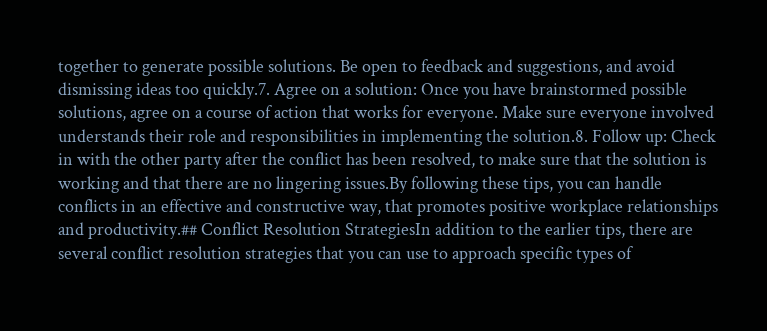together to generate possible solutions. Be open to feedback and suggestions, and avoid dismissing ideas too quickly.7. Agree on a solution: Once you have brainstormed possible solutions, agree on a course of action that works for everyone. Make sure everyone involved understands their role and responsibilities in implementing the solution.8. Follow up: Check in with the other party after the conflict has been resolved, to make sure that the solution is working and that there are no lingering issues.By following these tips, you can handle conflicts in an effective and constructive way, that promotes positive workplace relationships and productivity.## Conflict Resolution StrategiesIn addition to the earlier tips, there are several conflict resolution strategies that you can use to approach specific types of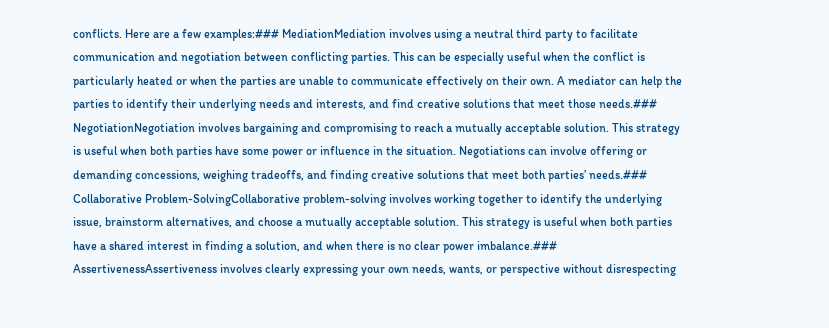conflicts. Here are a few examples:### MediationMediation involves using a neutral third party to facilitate communication and negotiation between conflicting parties. This can be especially useful when the conflict is particularly heated or when the parties are unable to communicate effectively on their own. A mediator can help the parties to identify their underlying needs and interests, and find creative solutions that meet those needs.### NegotiationNegotiation involves bargaining and compromising to reach a mutually acceptable solution. This strategy is useful when both parties have some power or influence in the situation. Negotiations can involve offering or demanding concessions, weighing tradeoffs, and finding creative solutions that meet both parties’ needs.### Collaborative Problem-SolvingCollaborative problem-solving involves working together to identify the underlying issue, brainstorm alternatives, and choose a mutually acceptable solution. This strategy is useful when both parties have a shared interest in finding a solution, and when there is no clear power imbalance.### AssertivenessAssertiveness involves clearly expressing your own needs, wants, or perspective without disrespecting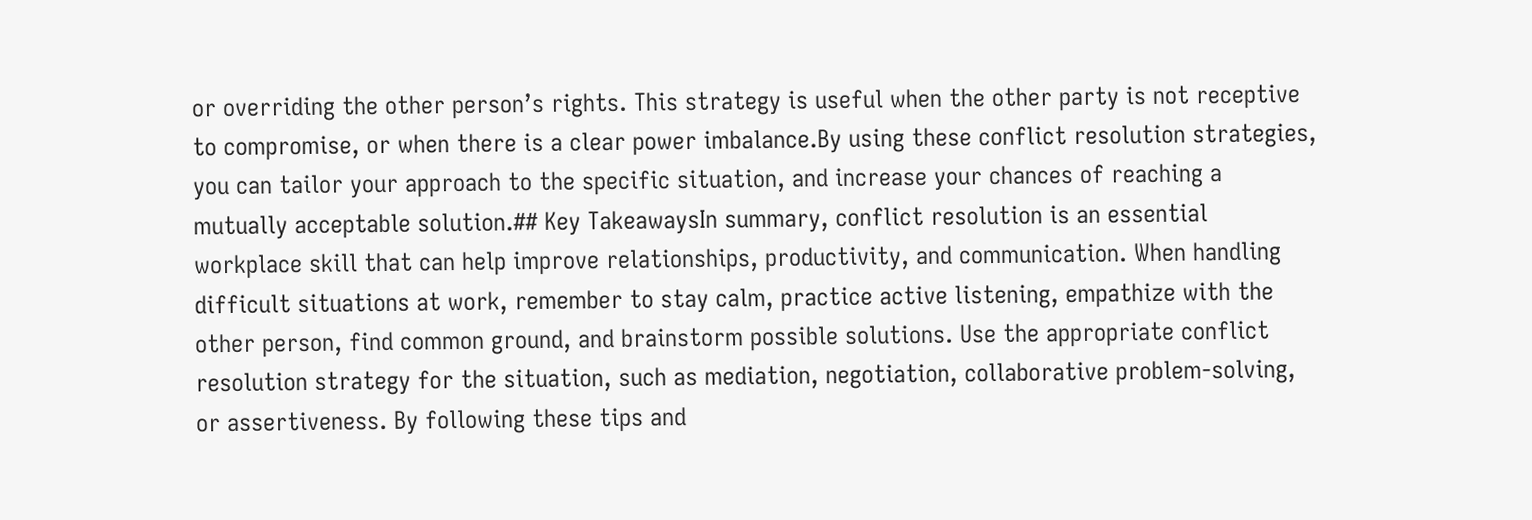or overriding the other person’s rights. This strategy is useful when the other party is not receptive to compromise, or when there is a clear power imbalance.By using these conflict resolution strategies, you can tailor your approach to the specific situation, and increase your chances of reaching a mutually acceptable solution.## Key TakeawaysIn summary, conflict resolution is an essential workplace skill that can help improve relationships, productivity, and communication. When handling difficult situations at work, remember to stay calm, practice active listening, empathize with the other person, find common ground, and brainstorm possible solutions. Use the appropriate conflict resolution strategy for the situation, such as mediation, negotiation, collaborative problem-solving, or assertiveness. By following these tips and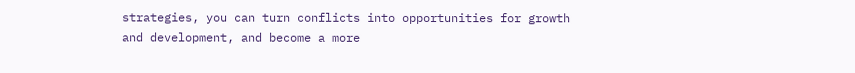strategies, you can turn conflicts into opportunities for growth and development, and become a more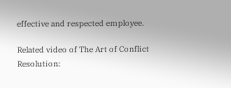effective and respected employee.

Related video of The Art of Conflict Resolution: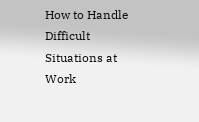How to Handle Difficult Situations at Work